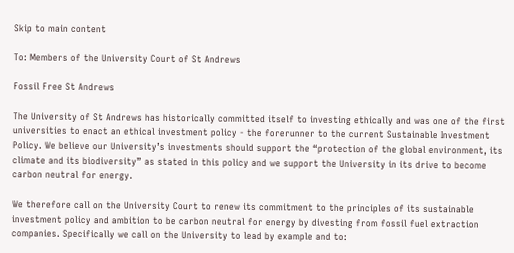Skip to main content

To: Members of the University Court of St Andrews

Fossil Free St Andrews

The University of St Andrews has historically committed itself to investing ethically and was one of the first universities to enact an ethical investment policy - the forerunner to the current Sustainable Investment Policy. We believe our University’s investments should support the “protection of the global environment, its climate and its biodiversity” as stated in this policy and we support the University in its drive to become carbon neutral for energy.

We therefore call on the University Court to renew its commitment to the principles of its sustainable investment policy and ambition to be carbon neutral for energy by divesting from fossil fuel extraction companies. Specifically we call on the University to lead by example and to: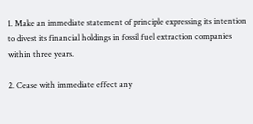1. Make an immediate statement of principle expressing its intention to divest its financial holdings in fossil fuel extraction companies within three years.

2. Cease with immediate effect any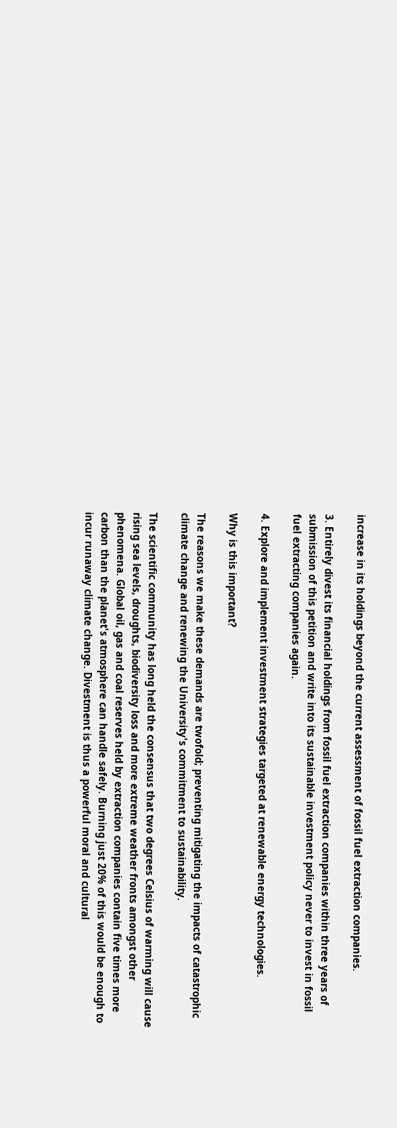increase in its holdings beyond the current assessment of fossil fuel extraction companies.

3. Entirely divest its financial holdings from fossil fuel extraction companies within three years of submission of this petition and write into its sustainable investment policy never to invest in fossil fuel extracting companies again.

4. Explore and implement investment strategies targeted at renewable energy technologies.

Why is this important?

The reasons we make these demands are twofold; preventing mitigating the impacts of catastrophic climate change and renewing the University's commitment to sustainability.

The scientific community has long held the consensus that two degrees Celsius of warming will cause rising sea levels, droughts, biodiversity loss and more extreme weather fronts amongst other phenomena. Global oil, gas and coal reserves held by extraction companies contain five times more carbon than the planet's atmosphere can handle safely. Burning just 20% of this would be enough to incur runaway climate change. Divestment is thus a powerful moral and cultural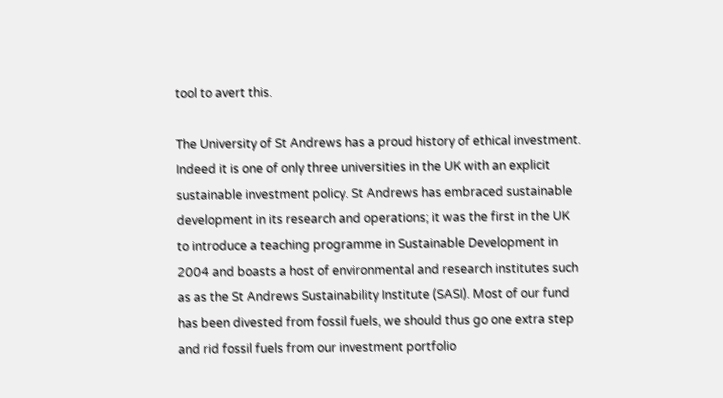tool to avert this.

The University of St Andrews has a proud history of ethical investment. Indeed it is one of only three universities in the UK with an explicit sustainable investment policy. St Andrews has embraced sustainable development in its research and operations; it was the first in the UK to introduce a teaching programme in Sustainable Development in 2004 and boasts a host of environmental and research institutes such as as the St Andrews Sustainability Institute (SASI). Most of our fund has been divested from fossil fuels, we should thus go one extra step and rid fossil fuels from our investment portfolio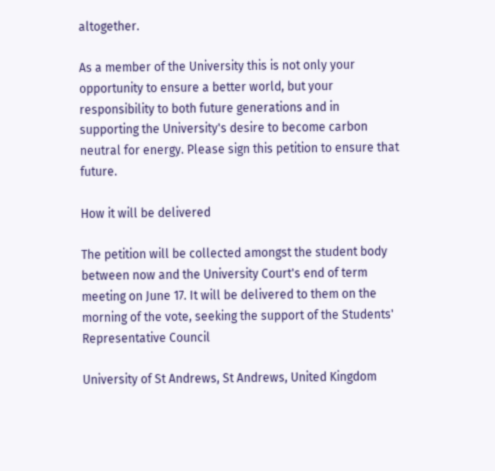altogether.

As a member of the University this is not only your opportunity to ensure a better world, but your responsibility to both future generations and in supporting the University's desire to become carbon neutral for energy. Please sign this petition to ensure that future.

How it will be delivered

The petition will be collected amongst the student body between now and the University Court's end of term meeting on June 17. It will be delivered to them on the morning of the vote, seeking the support of the Students' Representative Council

University of St Andrews, St Andrews, United Kingdom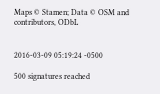Maps © Stamen; Data © OSM and contributors, ODbL


2016-03-09 05:19:24 -0500

500 signatures reached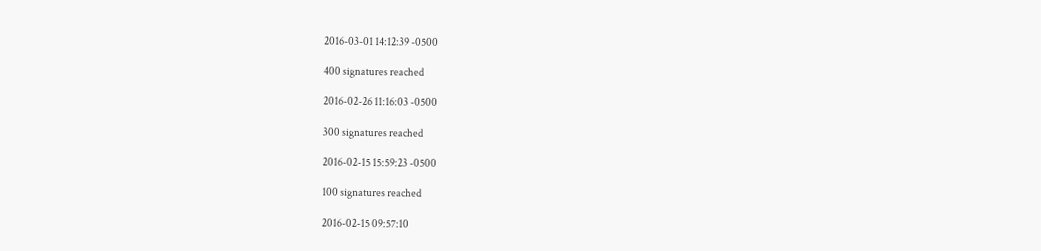2016-03-01 14:12:39 -0500

400 signatures reached

2016-02-26 11:16:03 -0500

300 signatures reached

2016-02-15 15:59:23 -0500

100 signatures reached

2016-02-15 09:57:10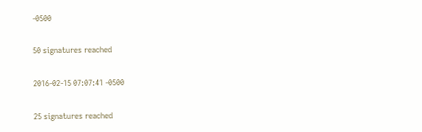-0500

50 signatures reached

2016-02-15 07:07:41 -0500

25 signatures reached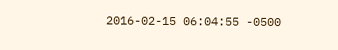2016-02-15 06:04:55 -0500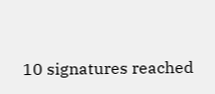10 signatures reached